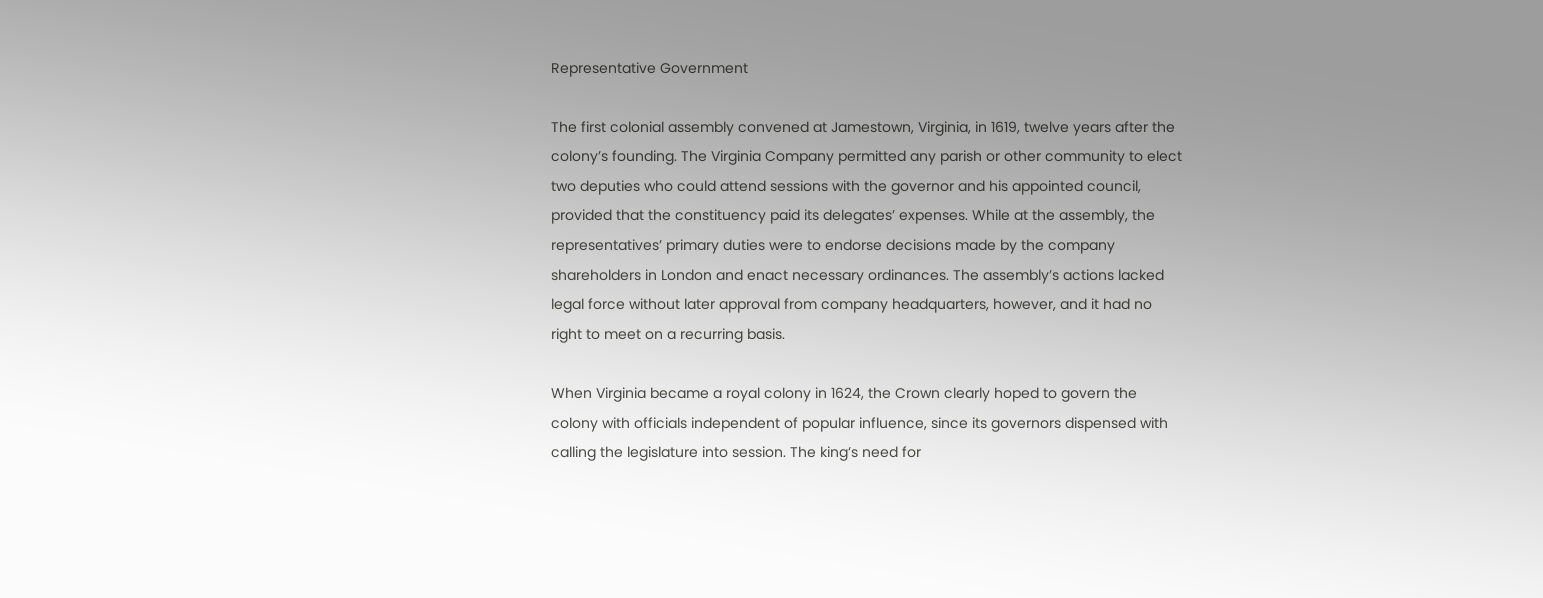Representative Government

The first colonial assembly convened at Jamestown, Virginia, in 1619, twelve years after the colony’s founding. The Virginia Company permitted any parish or other community to elect two deputies who could attend sessions with the governor and his appointed council, provided that the constituency paid its delegates’ expenses. While at the assembly, the representatives’ primary duties were to endorse decisions made by the company shareholders in London and enact necessary ordinances. The assembly’s actions lacked legal force without later approval from company headquarters, however, and it had no right to meet on a recurring basis.

When Virginia became a royal colony in 1624, the Crown clearly hoped to govern the colony with officials independent of popular influence, since its governors dispensed with calling the legislature into session. The king’s need for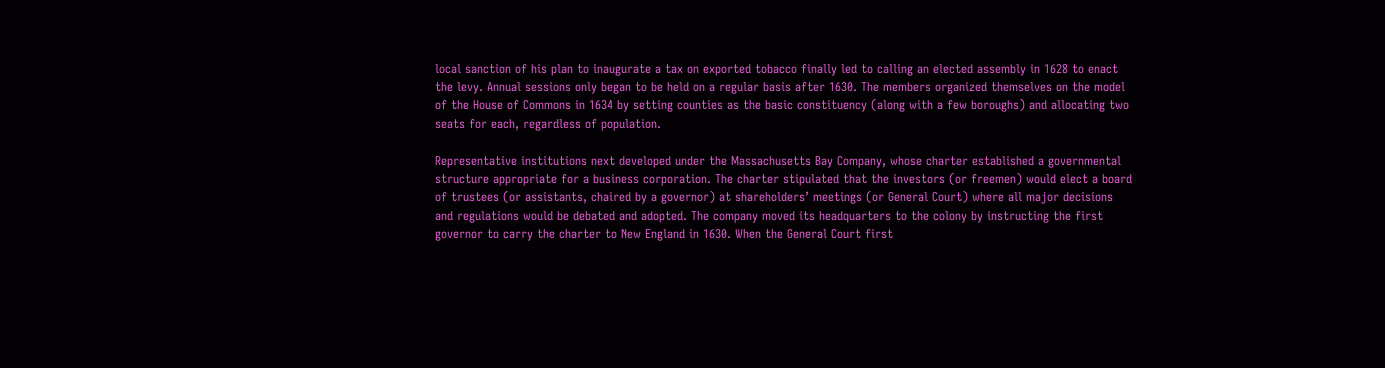local sanction of his plan to inaugurate a tax on exported tobacco finally led to calling an elected assembly in 1628 to enact the levy. Annual sessions only began to be held on a regular basis after 1630. The members organized themselves on the model of the House of Commons in 1634 by setting counties as the basic constituency (along with a few boroughs) and allocating two seats for each, regardless of population.

Representative institutions next developed under the Massachusetts Bay Company, whose charter established a governmental structure appropriate for a business corporation. The charter stipulated that the investors (or freemen) would elect a board of trustees (or assistants, chaired by a governor) at shareholders’ meetings (or General Court) where all major decisions and regulations would be debated and adopted. The company moved its headquarters to the colony by instructing the first governor to carry the charter to New England in 1630. When the General Court first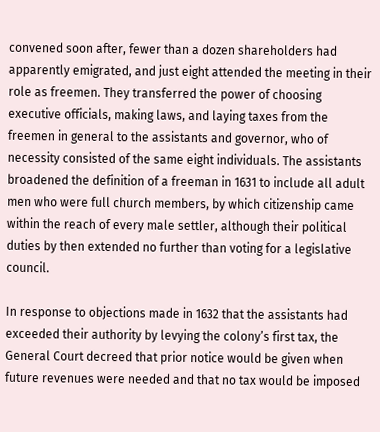convened soon after, fewer than a dozen shareholders had apparently emigrated, and just eight attended the meeting in their role as freemen. They transferred the power of choosing executive officials, making laws, and laying taxes from the freemen in general to the assistants and governor, who of necessity consisted of the same eight individuals. The assistants broadened the definition of a freeman in 1631 to include all adult men who were full church members, by which citizenship came within the reach of every male settler, although their political duties by then extended no further than voting for a legislative council.

In response to objections made in 1632 that the assistants had exceeded their authority by levying the colony’s first tax, the General Court decreed that prior notice would be given when future revenues were needed and that no tax would be imposed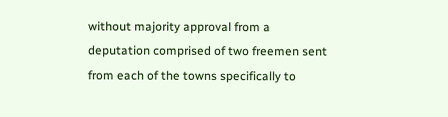without majority approval from a deputation comprised of two freemen sent from each of the towns specifically to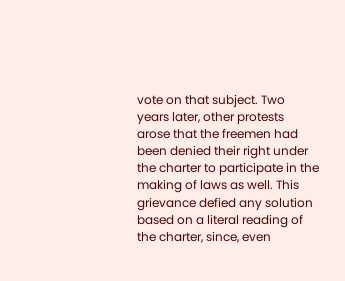vote on that subject. Two years later, other protests arose that the freemen had been denied their right under the charter to participate in the making of laws as well. This grievance defied any solution based on a literal reading of the charter, since, even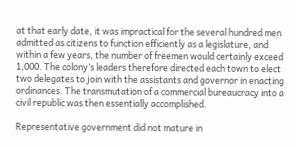at that early date, it was impractical for the several hundred men admitted as citizens to function efficiently as a legislature, and within a few years, the number of freemen would certainly exceed 1,000. The colony’s leaders therefore directed each town to elect two delegates to join with the assistants and governor in enacting ordinances. The transmutation of a commercial bureaucracy into a civil republic was then essentially accomplished.

Representative government did not mature in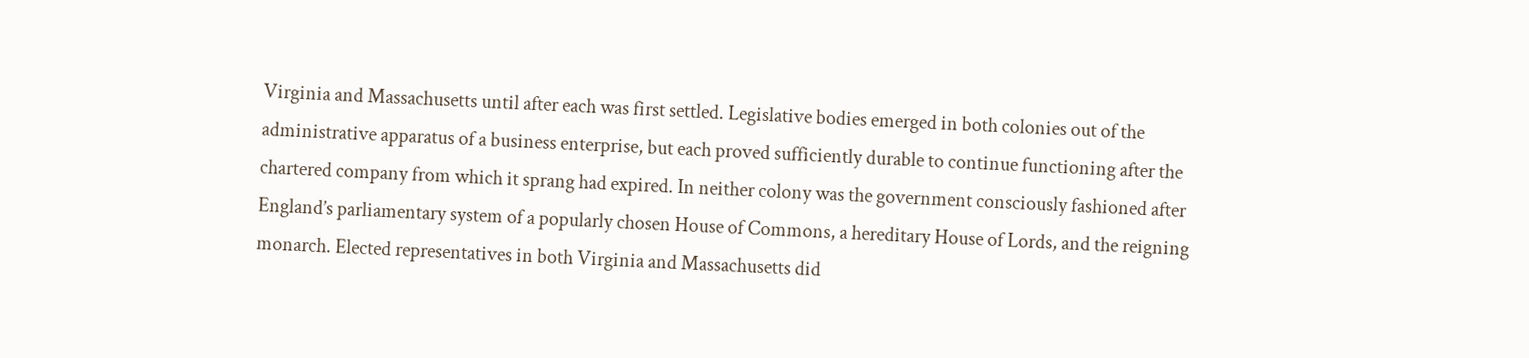Virginia and Massachusetts until after each was first settled. Legislative bodies emerged in both colonies out of the administrative apparatus of a business enterprise, but each proved sufficiently durable to continue functioning after the chartered company from which it sprang had expired. In neither colony was the government consciously fashioned after England’s parliamentary system of a popularly chosen House of Commons, a hereditary House of Lords, and the reigning monarch. Elected representatives in both Virginia and Massachusetts did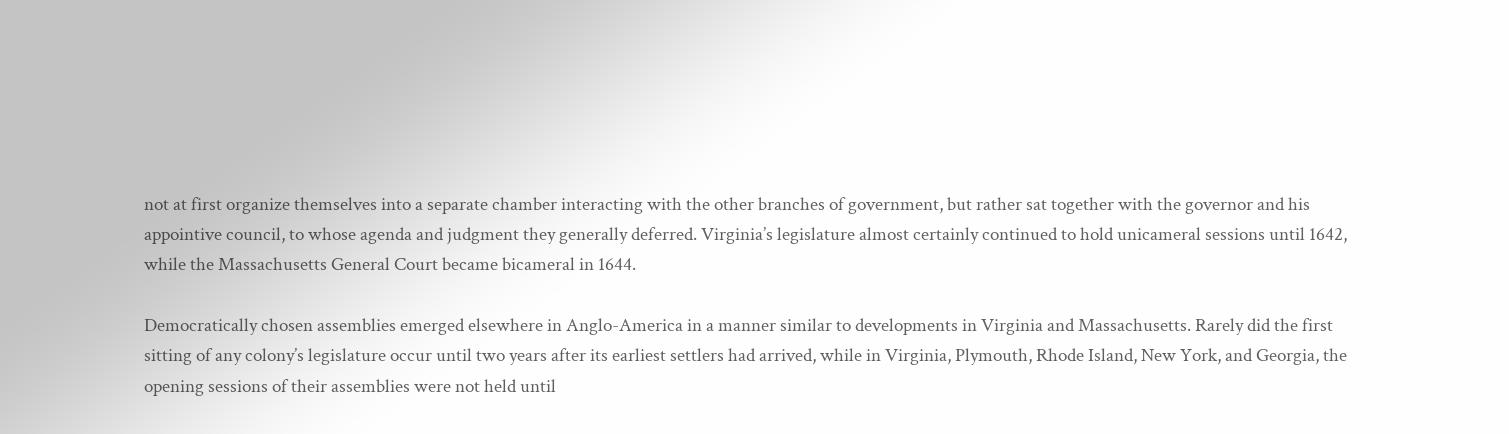not at first organize themselves into a separate chamber interacting with the other branches of government, but rather sat together with the governor and his appointive council, to whose agenda and judgment they generally deferred. Virginia’s legislature almost certainly continued to hold unicameral sessions until 1642, while the Massachusetts General Court became bicameral in 1644.

Democratically chosen assemblies emerged elsewhere in Anglo-America in a manner similar to developments in Virginia and Massachusetts. Rarely did the first sitting of any colony’s legislature occur until two years after its earliest settlers had arrived, while in Virginia, Plymouth, Rhode Island, New York, and Georgia, the opening sessions of their assemblies were not held until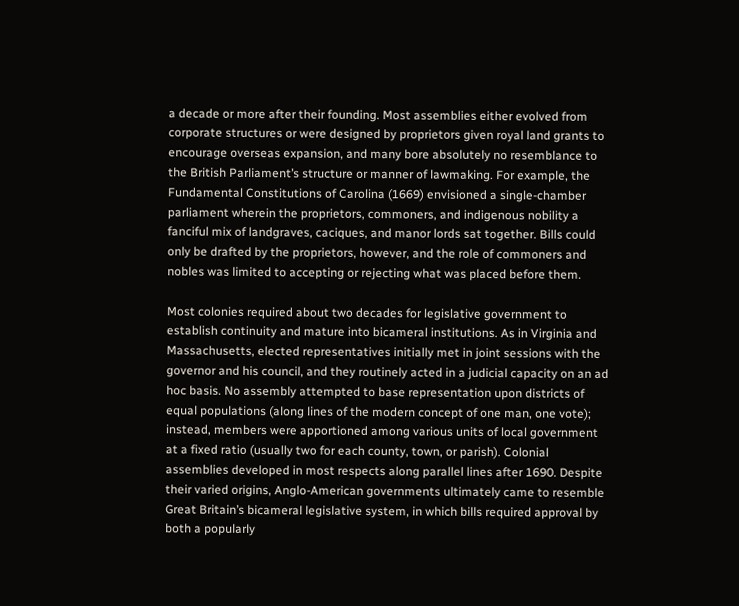a decade or more after their founding. Most assemblies either evolved from corporate structures or were designed by proprietors given royal land grants to encourage overseas expansion, and many bore absolutely no resemblance to the British Parliament’s structure or manner of lawmaking. For example, the Fundamental Constitutions of Carolina (1669) envisioned a single-chamber parliament wherein the proprietors, commoners, and indigenous nobility a fanciful mix of landgraves, caciques, and manor lords sat together. Bills could only be drafted by the proprietors, however, and the role of commoners and nobles was limited to accepting or rejecting what was placed before them.

Most colonies required about two decades for legislative government to establish continuity and mature into bicameral institutions. As in Virginia and Massachusetts, elected representatives initially met in joint sessions with the governor and his council, and they routinely acted in a judicial capacity on an ad hoc basis. No assembly attempted to base representation upon districts of equal populations (along lines of the modern concept of one man, one vote); instead, members were apportioned among various units of local government at a fixed ratio (usually two for each county, town, or parish). Colonial assemblies developed in most respects along parallel lines after 1690. Despite their varied origins, Anglo-American governments ultimately came to resemble Great Britain’s bicameral legislative system, in which bills required approval by both a popularly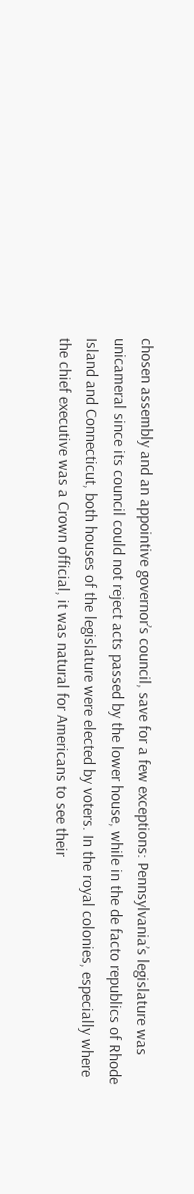chosen assembly and an appointive governor’s council, save for a few exceptions: Pennsylvania’s legislature was unicameral since its council could not reject acts passed by the lower house, while in the de facto republics of Rhode Island and Connecticut, both houses of the legislature were elected by voters. In the royal colonies, especially where the chief executive was a Crown official, it was natural for Americans to see their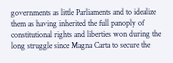governments as little Parliaments and to idealize them as having inherited the full panoply of constitutional rights and liberties won during the long struggle since Magna Carta to secure the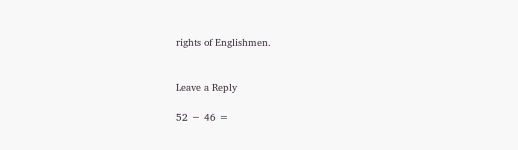rights of Englishmen.


Leave a Reply

52 − 46 =